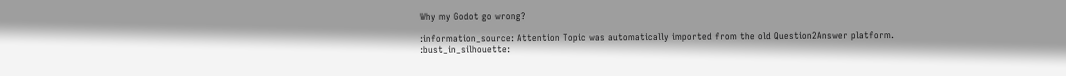Why my Godot go wrong?

:information_source: Attention Topic was automatically imported from the old Question2Answer platform.
:bust_in_silhouette: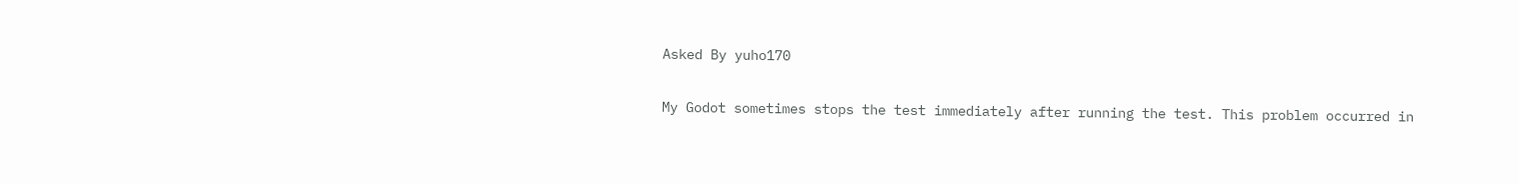Asked By yuho170

My Godot sometimes stops the test immediately after running the test. This problem occurred in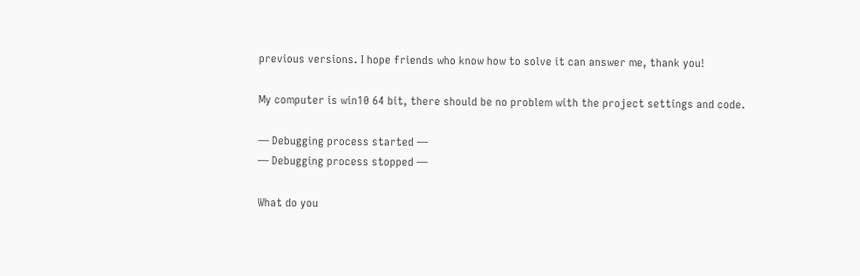previous versions. I hope friends who know how to solve it can answer me, thank you!

My computer is win10 64 bit, there should be no problem with the project settings and code.

— Debugging process started —
— Debugging process stopped —

What do you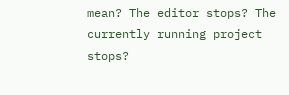mean? The editor stops? The currently running project stops?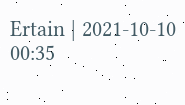Ertain | 2021-10-10 00:35